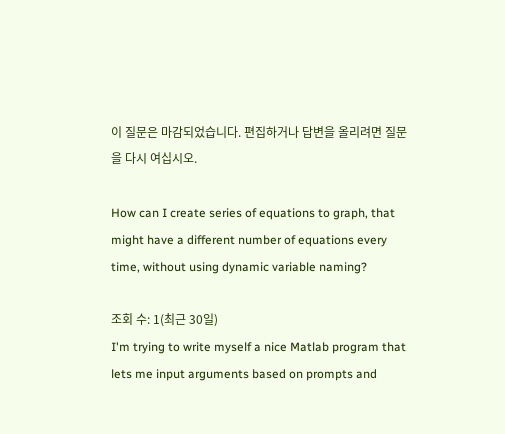이 질문은 마감되었습니다. 편집하거나 답변을 올리려면 질문을 다시 여십시오.

How can I create series of equations to graph, that might have a different number of equations every time, without using dynamic variable naming?

조회 수: 1(최근 30일)
I'm trying to write myself a nice Matlab program that lets me input arguments based on prompts and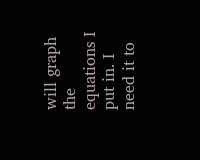will graph the equations I put in. I need it to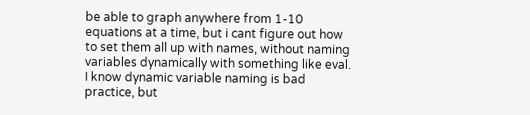be able to graph anywhere from 1-10 equations at a time, but i cant figure out how to set them all up with names, without naming variables dynamically with something like eval. I know dynamic variable naming is bad practice, but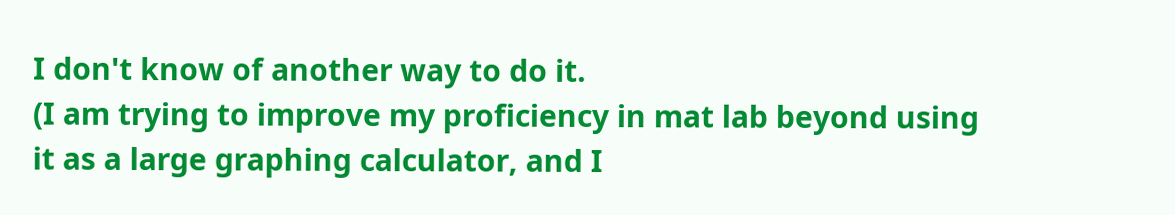I don't know of another way to do it.
(I am trying to improve my proficiency in mat lab beyond using it as a large graphing calculator, and I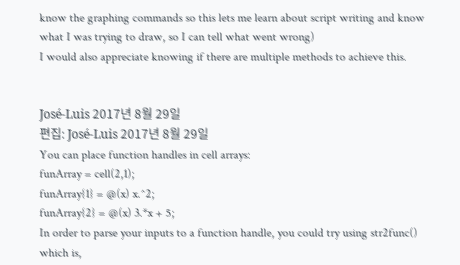know the graphing commands so this lets me learn about script writing and know what I was trying to draw, so I can tell what went wrong)
I would also appreciate knowing if there are multiple methods to achieve this.


José-Luis 2017년 8월 29일
편집: José-Luis 2017년 8월 29일
You can place function handles in cell arrays:
funArray = cell(2,1);
funArray{1} = @(x) x.^2;
funArray{2} = @(x) 3.*x + 5;
In order to parse your inputs to a function handle, you could try using str2func() which is,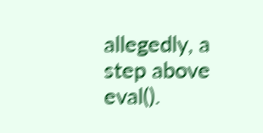allegedly, a step above eval().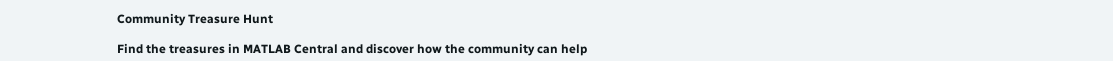Community Treasure Hunt

Find the treasures in MATLAB Central and discover how the community can help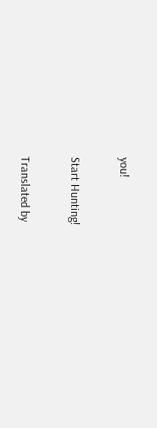you!

Start Hunting!

Translated by